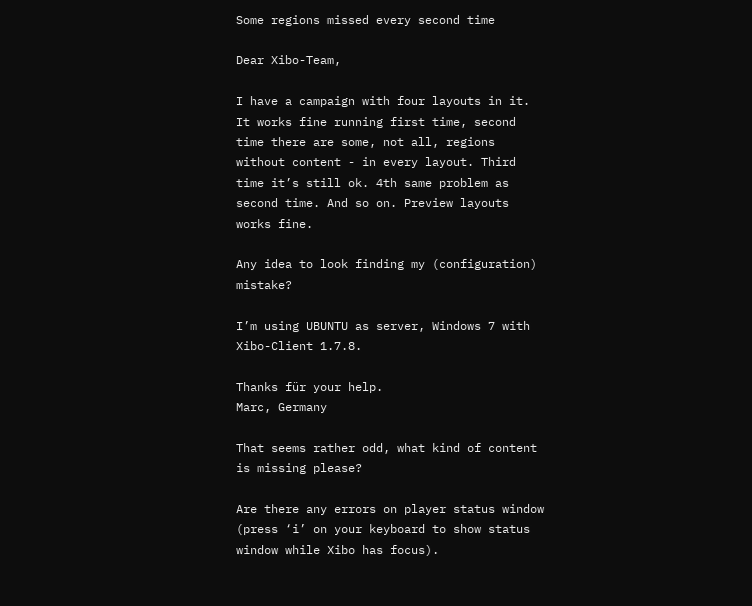Some regions missed every second time

Dear Xibo-Team,

I have a campaign with four layouts in it. It works fine running first time, second time there are some, not all, regions without content - in every layout. Third time it’s still ok. 4th same problem as second time. And so on. Preview layouts works fine.

Any idea to look finding my (configuration) mistake?

I’m using UBUNTU as server, Windows 7 with Xibo-Client 1.7.8.

Thanks für your help.
Marc, Germany

That seems rather odd, what kind of content is missing please?

Are there any errors on player status window (press ‘i’ on your keyboard to show status window while Xibo has focus).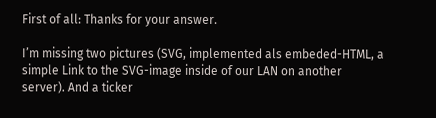First of all: Thanks for your answer.

I’m missing two pictures (SVG, implemented als embeded-HTML, a simple Link to the SVG-image inside of our LAN on another server). And a ticker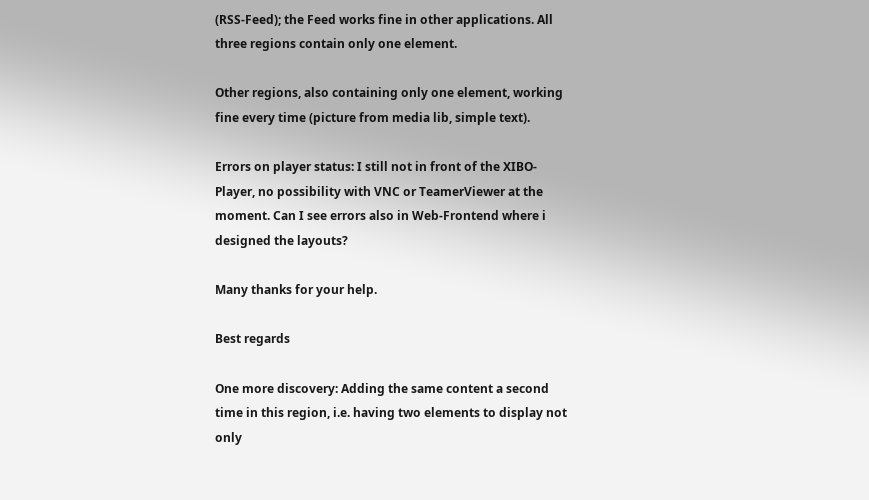(RSS-Feed); the Feed works fine in other applications. All three regions contain only one element.

Other regions, also containing only one element, working fine every time (picture from media lib, simple text).

Errors on player status: I still not in front of the XIBO-Player, no possibility with VNC or TeamerViewer at the moment. Can I see errors also in Web-Frontend where i designed the layouts?

Many thanks for your help.

Best regards

One more discovery: Adding the same content a second time in this region, i.e. having two elements to display not only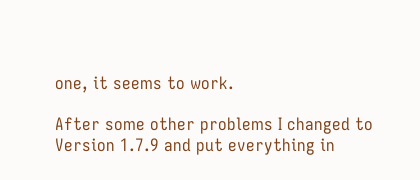one, it seems to work.

After some other problems I changed to Version 1.7.9 and put everything in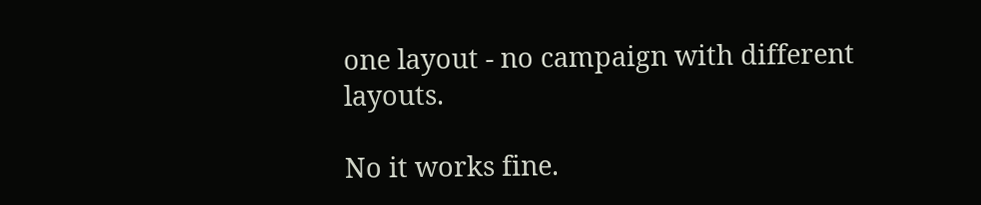one layout - no campaign with different layouts.

No it works fine.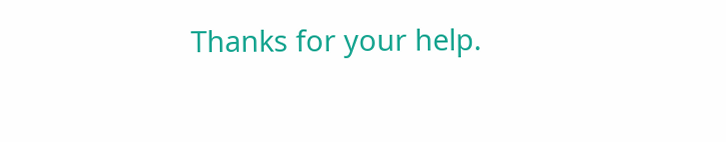Thanks for your help.